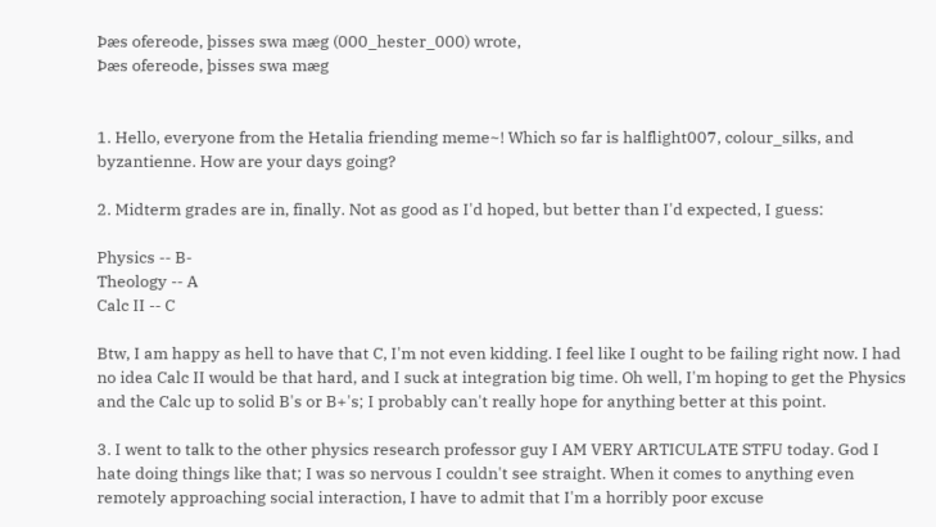Þæs ofereode, þisses swa mæg (000_hester_000) wrote,
Þæs ofereode, þisses swa mæg


1. Hello, everyone from the Hetalia friending meme~! Which so far is halflight007, colour_silks, and byzantienne. How are your days going?

2. Midterm grades are in, finally. Not as good as I'd hoped, but better than I'd expected, I guess:

Physics -- B-
Theology -- A
Calc II -- C

Btw, I am happy as hell to have that C, I'm not even kidding. I feel like I ought to be failing right now. I had no idea Calc II would be that hard, and I suck at integration big time. Oh well, I'm hoping to get the Physics and the Calc up to solid B's or B+'s; I probably can't really hope for anything better at this point.

3. I went to talk to the other physics research professor guy I AM VERY ARTICULATE STFU today. God I hate doing things like that; I was so nervous I couldn't see straight. When it comes to anything even remotely approaching social interaction, I have to admit that I'm a horribly poor excuse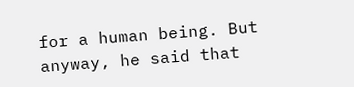for a human being. But anyway, he said that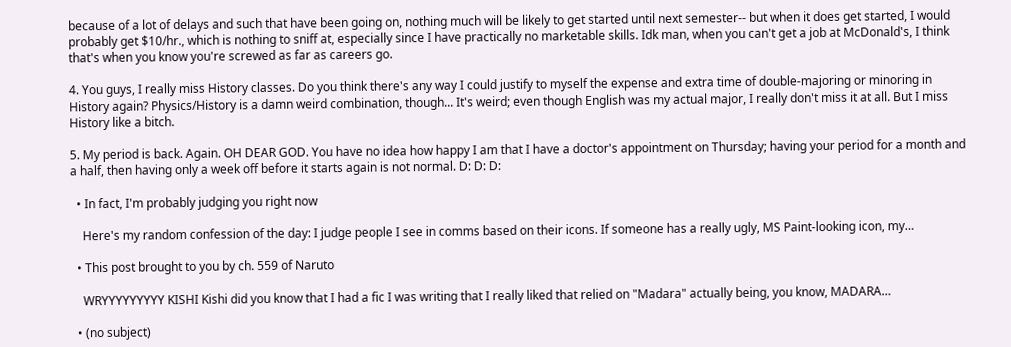because of a lot of delays and such that have been going on, nothing much will be likely to get started until next semester-- but when it does get started, I would probably get $10/hr., which is nothing to sniff at, especially since I have practically no marketable skills. Idk man, when you can't get a job at McDonald's, I think that's when you know you're screwed as far as careers go.

4. You guys, I really miss History classes. Do you think there's any way I could justify to myself the expense and extra time of double-majoring or minoring in History again? Physics/History is a damn weird combination, though... It's weird; even though English was my actual major, I really don't miss it at all. But I miss History like a bitch.

5. My period is back. Again. OH DEAR GOD. You have no idea how happy I am that I have a doctor's appointment on Thursday; having your period for a month and a half, then having only a week off before it starts again is not normal. D: D: D:

  • In fact, I'm probably judging you right now

    Here's my random confession of the day: I judge people I see in comms based on their icons. If someone has a really ugly, MS Paint-looking icon, my…

  • This post brought to you by ch. 559 of Naruto

    WRYYYYYYYYY KISHI Kishi did you know that I had a fic I was writing that I really liked that relied on "Madara" actually being, you know, MADARA…

  • (no subject)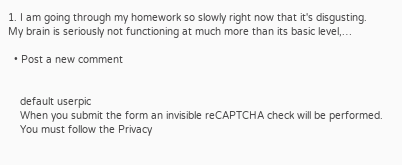1. I am going through my homework so slowly right now that it's disgusting. My brain is seriously not functioning at much more than its basic level,…

  • Post a new comment


    default userpic
    When you submit the form an invisible reCAPTCHA check will be performed.
    You must follow the Privacy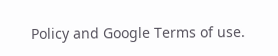Policy and Google Terms of use.